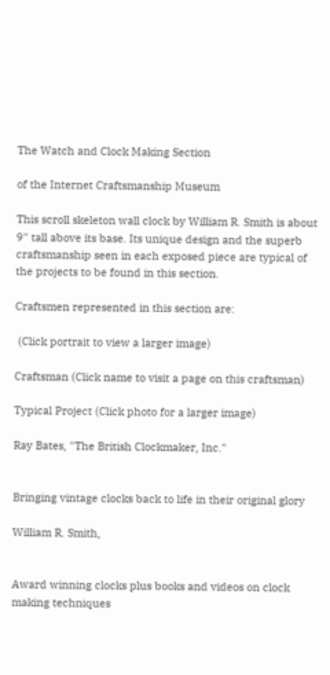The Watch and Clock Making Section

of the Internet Craftsmanship Museum

This scroll skeleton wall clock by William R. Smith is about 9" tall above its base. Its unique design and the superb craftsmanship seen in each exposed piece are typical of the projects to be found in this section.

Craftsmen represented in this section are:

 (Click portrait to view a larger image)

Craftsman (Click name to visit a page on this craftsman)

Typical Project (Click photo for a larger image)

Ray Bates, "The British Clockmaker, Inc."


Bringing vintage clocks back to life in their original glory

William R. Smith,


Award winning clocks plus books and videos on clock making techniques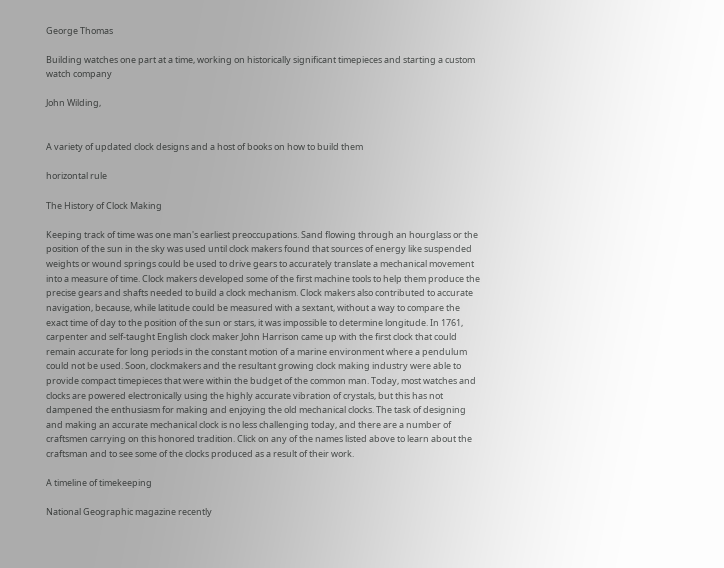George Thomas

Building watches one part at a time, working on historically significant timepieces and starting a custom watch company

John Wilding,


A variety of updated clock designs and a host of books on how to build them

horizontal rule

The History of Clock Making

Keeping track of time was one man's earliest preoccupations. Sand flowing through an hourglass or the position of the sun in the sky was used until clock makers found that sources of energy like suspended weights or wound springs could be used to drive gears to accurately translate a mechanical movement into a measure of time. Clock makers developed some of the first machine tools to help them produce the precise gears and shafts needed to build a clock mechanism. Clock makers also contributed to accurate navigation, because, while latitude could be measured with a sextant, without a way to compare the exact time of day to the position of the sun or stars, it was impossible to determine longitude. In 1761, carpenter and self-taught English clock maker John Harrison came up with the first clock that could remain accurate for long periods in the constant motion of a marine environment where a pendulum could not be used. Soon, clockmakers and the resultant growing clock making industry were able to provide compact timepieces that were within the budget of the common man. Today, most watches and clocks are powered electronically using the highly accurate vibration of crystals, but this has not dampened the enthusiasm for making and enjoying the old mechanical clocks. The task of designing and making an accurate mechanical clock is no less challenging today, and there are a number of craftsmen carrying on this honored tradition. Click on any of the names listed above to learn about the craftsman and to see some of the clocks produced as a result of their work.

A timeline of timekeeping

National Geographic magazine recently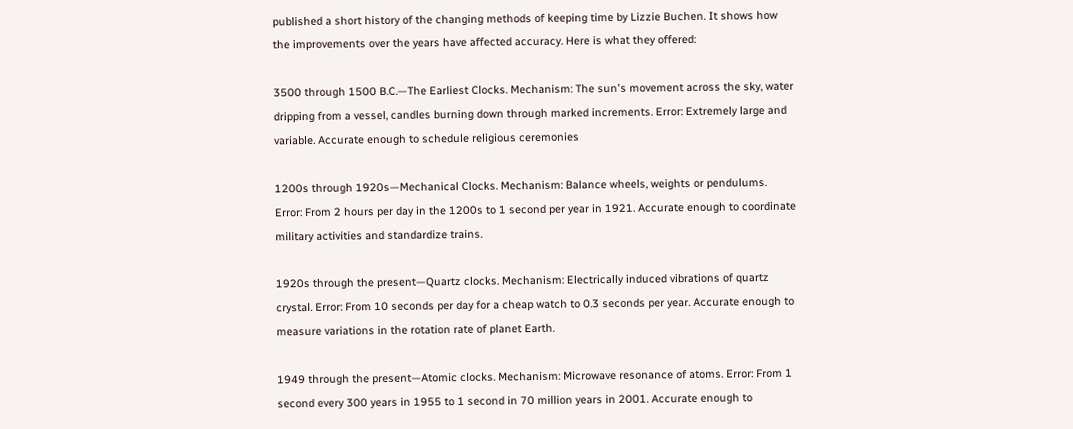published a short history of the changing methods of keeping time by Lizzie Buchen. It shows how the improvements over the years have affected accuracy. Here is what they offered:

3500 through 1500 B.C.—The Earliest Clocks. Mechanism: The sun's movement across the sky, water dripping from a vessel, candles burning down through marked increments. Error: Extremely large and variable. Accurate enough to schedule religious ceremonies

1200s through 1920s—Mechanical Clocks. Mechanism: Balance wheels, weights or pendulums. Error: From 2 hours per day in the 1200s to 1 second per year in 1921. Accurate enough to coordinate military activities and standardize trains.

1920s through the present—Quartz clocks. Mechanism: Electrically induced vibrations of quartz crystal. Error: From 10 seconds per day for a cheap watch to 0.3 seconds per year. Accurate enough to measure variations in the rotation rate of planet Earth.

1949 through the present—Atomic clocks. Mechanism: Microwave resonance of atoms. Error: From 1 second every 300 years in 1955 to 1 second in 70 million years in 2001. Accurate enough to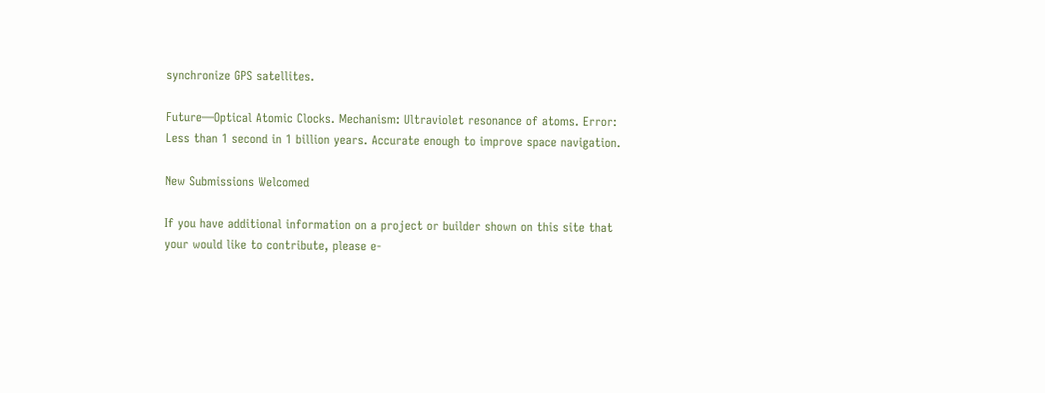synchronize GPS satellites.

Future—Optical Atomic Clocks. Mechanism: Ultraviolet resonance of atoms. Error: Less than 1 second in 1 billion years. Accurate enough to improve space navigation.

New Submissions Welcomed

If you have additional information on a project or builder shown on this site that your would like to contribute, please e-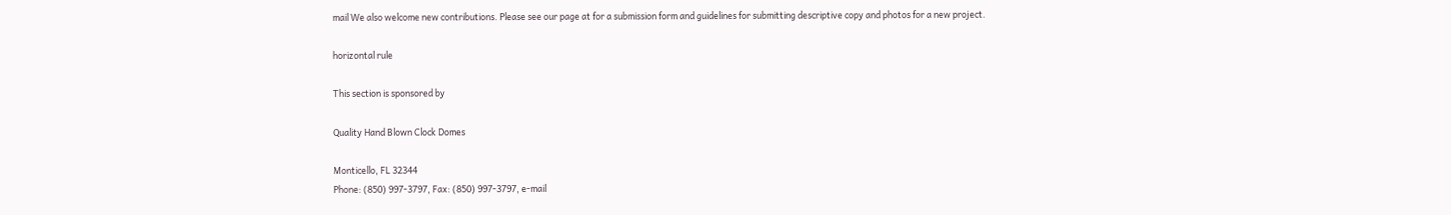mail We also welcome new contributions. Please see our page at for a submission form and guidelines for submitting descriptive copy and photos for a new project.

horizontal rule

This section is sponsored by

Quality Hand Blown Clock Domes

Monticello, FL 32344
Phone: (850) 997-3797, Fax: (850) 997-3797, e-mail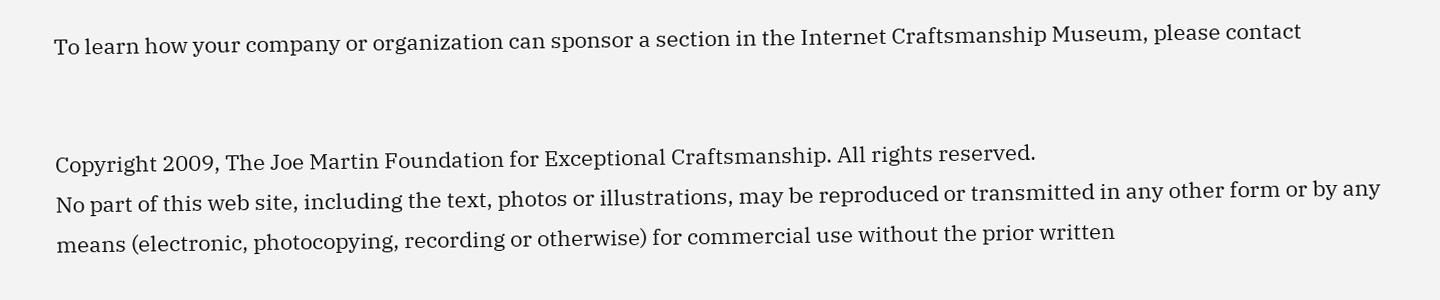To learn how your company or organization can sponsor a section in the Internet Craftsmanship Museum, please contact


Copyright 2009, The Joe Martin Foundation for Exceptional Craftsmanship. All rights reserved.
No part of this web site, including the text, photos or illustrations, may be reproduced or transmitted in any other form or by any means (electronic, photocopying, recording or otherwise) for commercial use without the prior written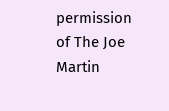permission of The Joe Martin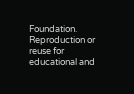Foundation. Reproduction or reuse for educational and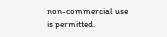non-commercial use is permitted.